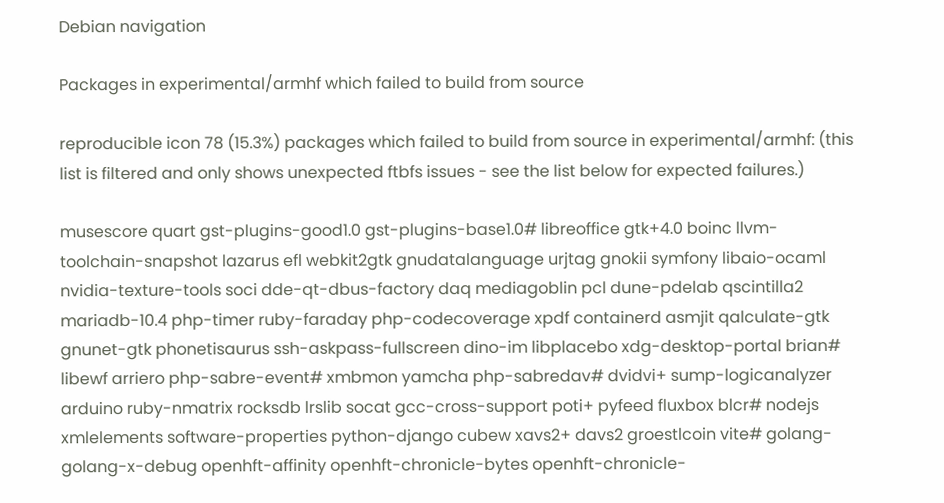Debian navigation

Packages in experimental/armhf which failed to build from source

reproducible icon 78 (15.3%) packages which failed to build from source in experimental/armhf: (this list is filtered and only shows unexpected ftbfs issues - see the list below for expected failures.)

musescore quart gst-plugins-good1.0 gst-plugins-base1.0# libreoffice gtk+4.0 boinc llvm-toolchain-snapshot lazarus efl webkit2gtk gnudatalanguage urjtag gnokii symfony libaio-ocaml nvidia-texture-tools soci dde-qt-dbus-factory daq mediagoblin pcl dune-pdelab qscintilla2 mariadb-10.4 php-timer ruby-faraday php-codecoverage xpdf containerd asmjit qalculate-gtk gnunet-gtk phonetisaurus ssh-askpass-fullscreen dino-im libplacebo xdg-desktop-portal brian# libewf arriero php-sabre-event# xmbmon yamcha php-sabredav# dvidvi+ sump-logicanalyzer arduino ruby-nmatrix rocksdb lrslib socat gcc-cross-support poti+ pyfeed fluxbox blcr# nodejs xmlelements software-properties python-django cubew xavs2+ davs2 groestlcoin vite# golang-golang-x-debug openhft-affinity openhft-chronicle-bytes openhft-chronicle-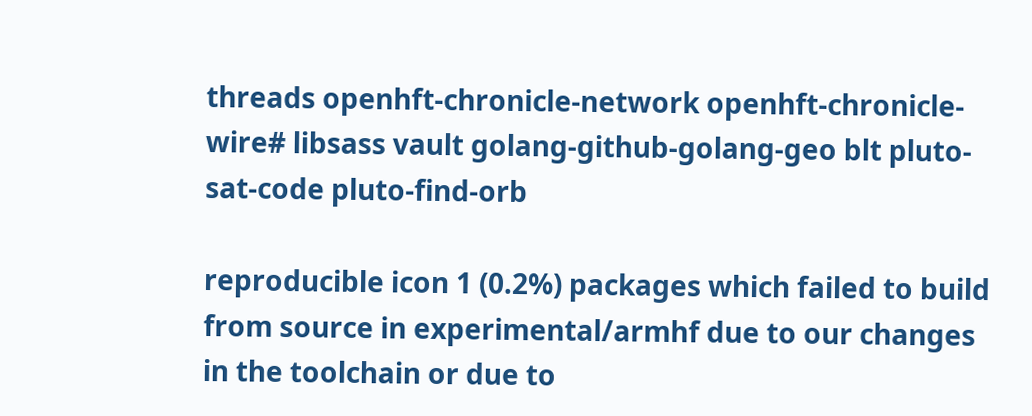threads openhft-chronicle-network openhft-chronicle-wire# libsass vault golang-github-golang-geo blt pluto-sat-code pluto-find-orb

reproducible icon 1 (0.2%) packages which failed to build from source in experimental/armhf due to our changes in the toolchain or due to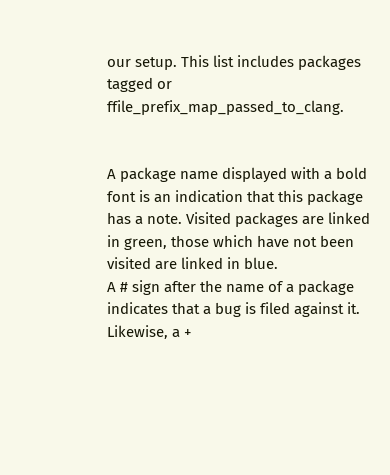our setup. This list includes packages tagged or ffile_prefix_map_passed_to_clang.


A package name displayed with a bold font is an indication that this package has a note. Visited packages are linked in green, those which have not been visited are linked in blue.
A # sign after the name of a package indicates that a bug is filed against it. Likewise, a +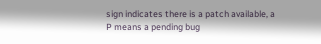sign indicates there is a patch available, a P means a pending bug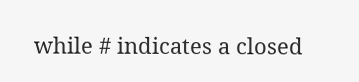while # indicates a closed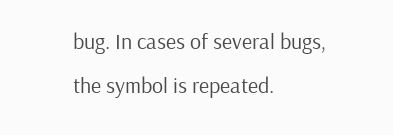bug. In cases of several bugs, the symbol is repeated.